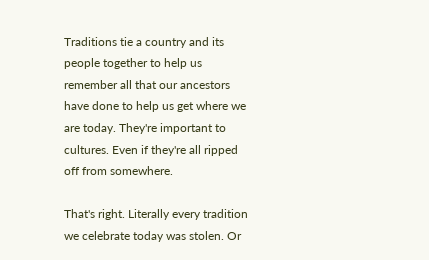Traditions tie a country and its people together to help us remember all that our ancestors have done to help us get where we are today. They're important to cultures. Even if they're all ripped off from somewhere.

That's right. Literally every tradition we celebrate today was stolen. Or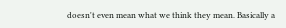doesn't even mean what we think they mean. Basically a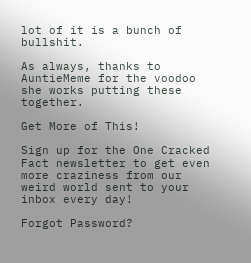lot of it is a bunch of bullshit.

As always, thanks to AuntieMeme for the voodoo she works putting these together.

Get More of This!

Sign up for the One Cracked Fact newsletter to get even more craziness from our weird world sent to your inbox every day!

Forgot Password?